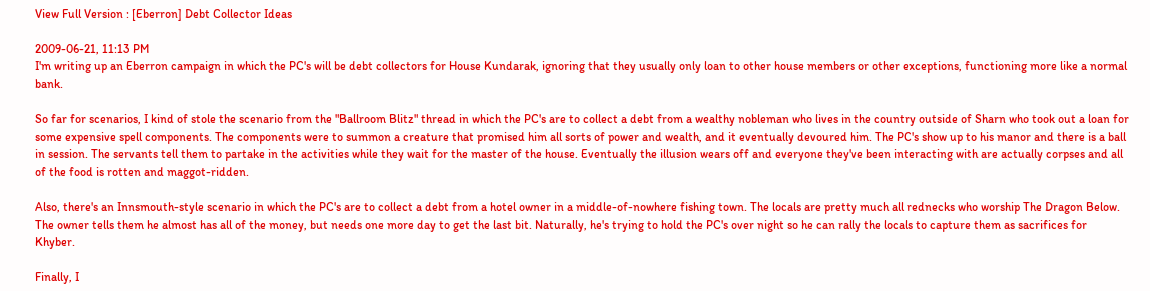View Full Version : [Eberron] Debt Collector Ideas

2009-06-21, 11:13 PM
I'm writing up an Eberron campaign in which the PC's will be debt collectors for House Kundarak, ignoring that they usually only loan to other house members or other exceptions, functioning more like a normal bank.

So far for scenarios, I kind of stole the scenario from the "Ballroom Blitz" thread in which the PC's are to collect a debt from a wealthy nobleman who lives in the country outside of Sharn who took out a loan for some expensive spell components. The components were to summon a creature that promised him all sorts of power and wealth, and it eventually devoured him. The PC's show up to his manor and there is a ball in session. The servants tell them to partake in the activities while they wait for the master of the house. Eventually the illusion wears off and everyone they've been interacting with are actually corpses and all of the food is rotten and maggot-ridden.

Also, there's an Innsmouth-style scenario in which the PC's are to collect a debt from a hotel owner in a middle-of-nowhere fishing town. The locals are pretty much all rednecks who worship The Dragon Below. The owner tells them he almost has all of the money, but needs one more day to get the last bit. Naturally, he's trying to hold the PC's over night so he can rally the locals to capture them as sacrifices for Khyber.

Finally, I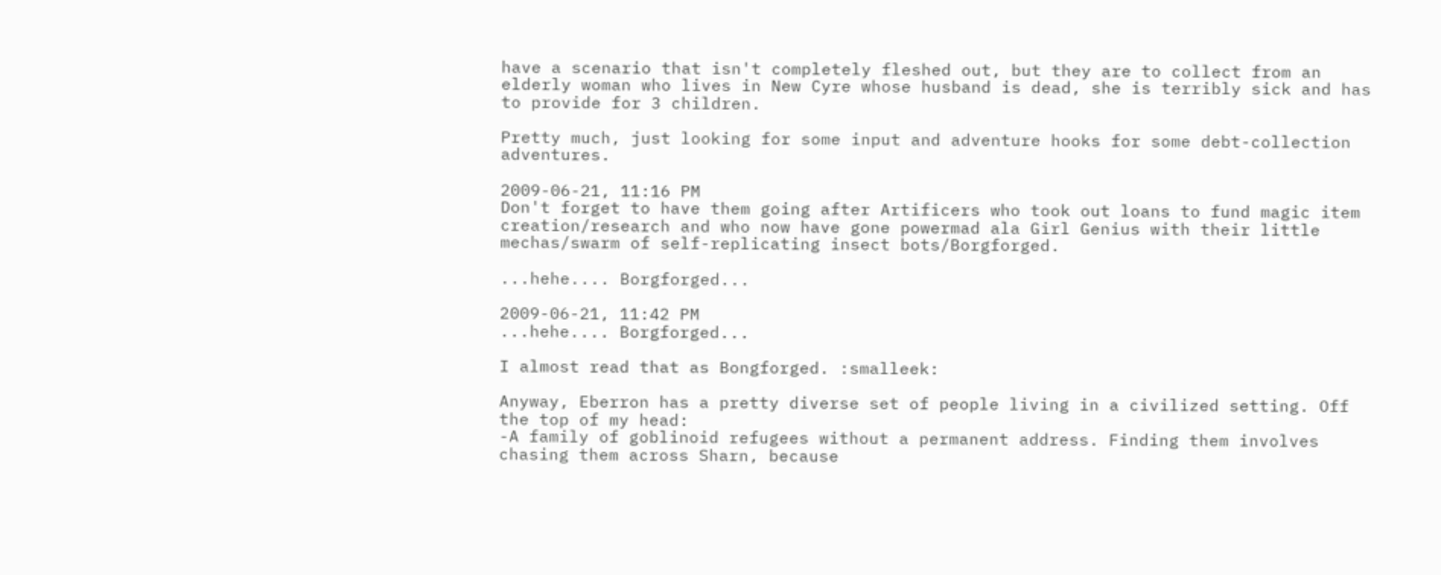have a scenario that isn't completely fleshed out, but they are to collect from an elderly woman who lives in New Cyre whose husband is dead, she is terribly sick and has to provide for 3 children.

Pretty much, just looking for some input and adventure hooks for some debt-collection adventures.

2009-06-21, 11:16 PM
Don't forget to have them going after Artificers who took out loans to fund magic item creation/research and who now have gone powermad ala Girl Genius with their little mechas/swarm of self-replicating insect bots/Borgforged.

...hehe.... Borgforged...

2009-06-21, 11:42 PM
...hehe.... Borgforged...

I almost read that as Bongforged. :smalleek:

Anyway, Eberron has a pretty diverse set of people living in a civilized setting. Off the top of my head:
-A family of goblinoid refugees without a permanent address. Finding them involves chasing them across Sharn, because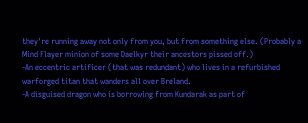they're running away not only from you, but from something else. (Probably a Mind Flayer minion of some Daelkyr their ancestors pissed off.)
-An eccentric artificer (that was redundant) who lives in a refurbished warforged titan that wanders all over Breland.
-A disguised dragon who is borrowing from Kundarak as part of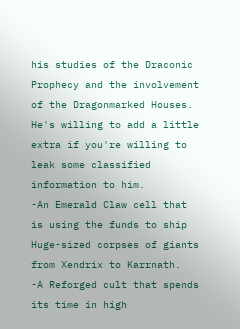his studies of the Draconic Prophecy and the involvement of the Dragonmarked Houses. He's willing to add a little extra if you're willing to leak some classified information to him.
-An Emerald Claw cell that is using the funds to ship Huge-sized corpses of giants from Xendrix to Karrnath.
-A Reforged cult that spends its time in high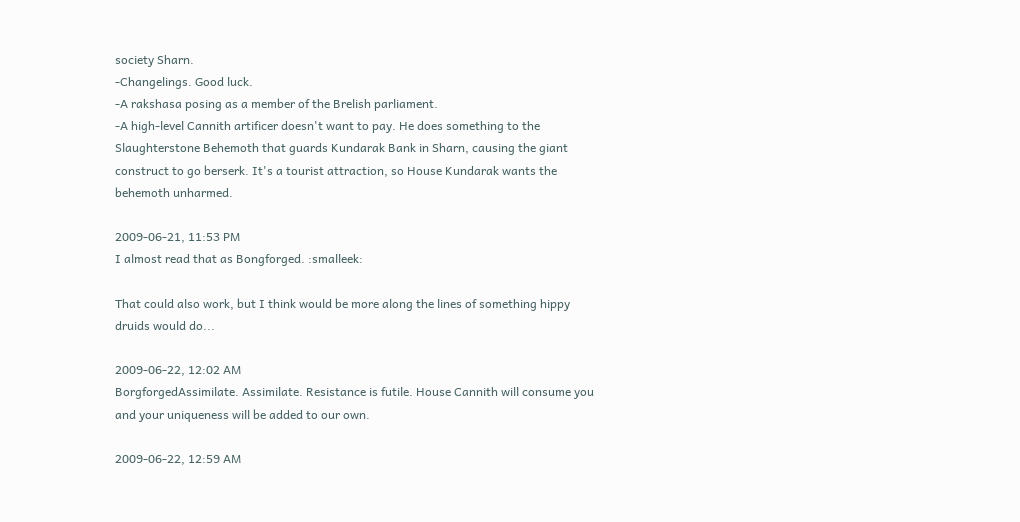society Sharn.
-Changelings. Good luck.
-A rakshasa posing as a member of the Brelish parliament.
-A high-level Cannith artificer doesn't want to pay. He does something to the Slaughterstone Behemoth that guards Kundarak Bank in Sharn, causing the giant construct to go berserk. It's a tourist attraction, so House Kundarak wants the behemoth unharmed.

2009-06-21, 11:53 PM
I almost read that as Bongforged. :smalleek:

That could also work, but I think would be more along the lines of something hippy druids would do...

2009-06-22, 12:02 AM
BorgforgedAssimilate. Assimilate. Resistance is futile. House Cannith will consume you and your uniqueness will be added to our own.

2009-06-22, 12:59 AM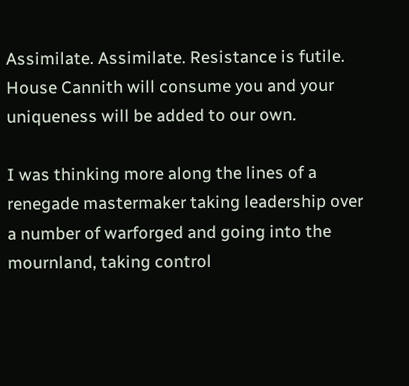Assimilate. Assimilate. Resistance is futile. House Cannith will consume you and your uniqueness will be added to our own.

I was thinking more along the lines of a renegade mastermaker taking leadership over a number of warforged and going into the mournland, taking control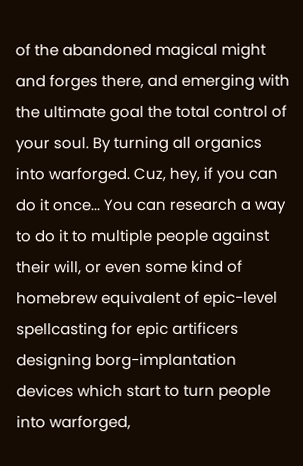of the abandoned magical might and forges there, and emerging with the ultimate goal the total control of your soul. By turning all organics into warforged. Cuz, hey, if you can do it once... You can research a way to do it to multiple people against their will, or even some kind of homebrew equivalent of epic-level spellcasting for epic artificers designing borg-implantation devices which start to turn people into warforged,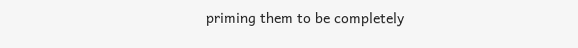priming them to be completely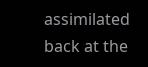assimilated back at the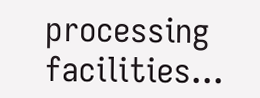processing facilities...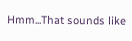Hmm...That sounds like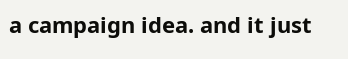a campaign idea. and it just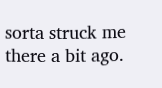sorta struck me there a bit ago.